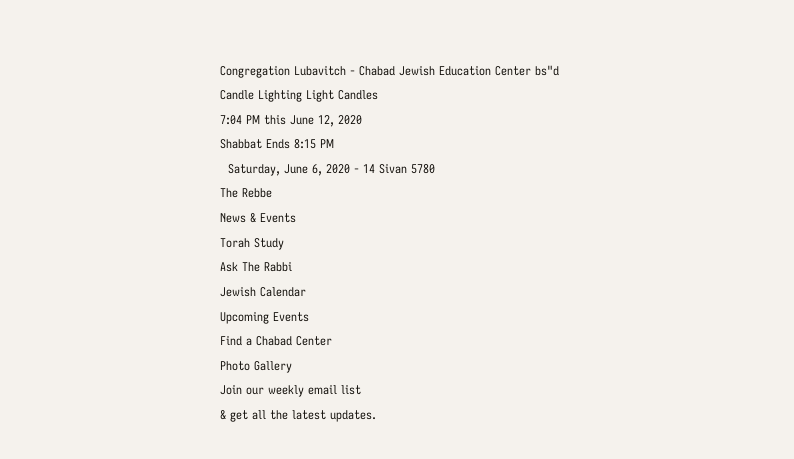Congregation Lubavitch - Chabad Jewish Education Center bs"d
Candle Lighting Light Candles
7:04 PM this June 12, 2020
Shabbat Ends 8:15 PM
  Saturday, June 6, 2020 - 14 Sivan 5780
The Rebbe
News & Events
Torah Study
Ask The Rabbi
Jewish Calendar
Upcoming Events
Find a Chabad Center
Photo Gallery
Join our weekly email list
& get all the latest updates.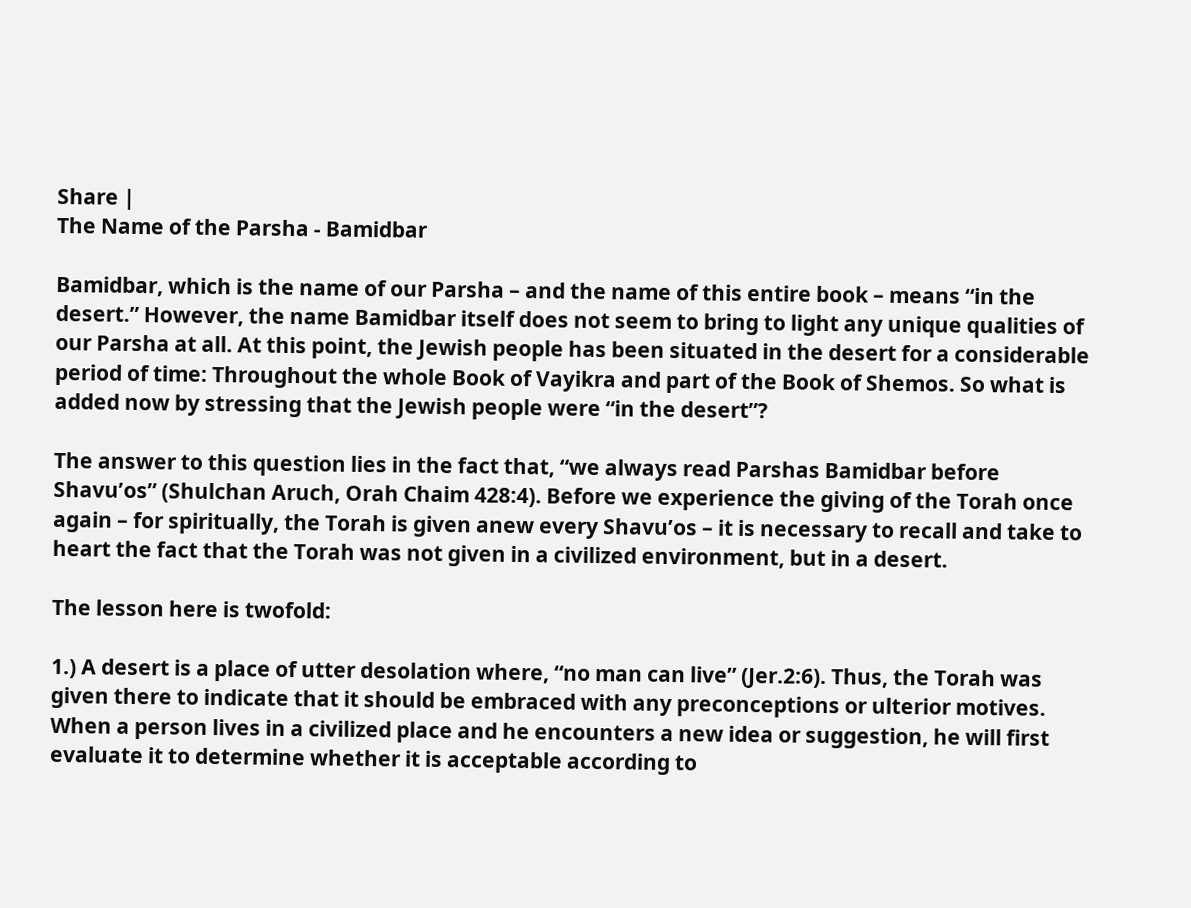Share |
The Name of the Parsha - Bamidbar

Bamidbar, which is the name of our Parsha – and the name of this entire book – means “in the desert.” However, the name Bamidbar itself does not seem to bring to light any unique qualities of our Parsha at all. At this point, the Jewish people has been situated in the desert for a considerable period of time: Throughout the whole Book of Vayikra and part of the Book of Shemos. So what is added now by stressing that the Jewish people were “in the desert”?

The answer to this question lies in the fact that, “we always read Parshas Bamidbar before Shavu’os” (Shulchan Aruch, Orah Chaim 428:4). Before we experience the giving of the Torah once again – for spiritually, the Torah is given anew every Shavu’os – it is necessary to recall and take to heart the fact that the Torah was not given in a civilized environment, but in a desert.

The lesson here is twofold:

1.) A desert is a place of utter desolation where, “no man can live” (Jer.2:6). Thus, the Torah was given there to indicate that it should be embraced with any preconceptions or ulterior motives. When a person lives in a civilized place and he encounters a new idea or suggestion, he will first evaluate it to determine whether it is acceptable according to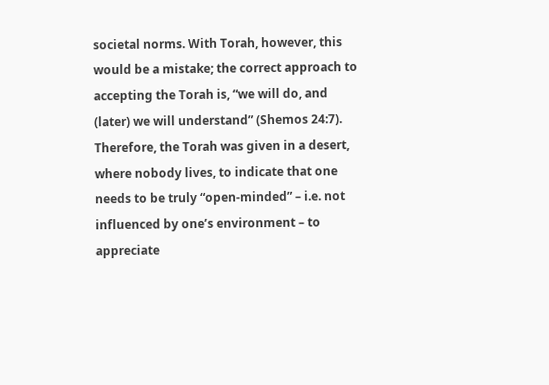societal norms. With Torah, however, this would be a mistake; the correct approach to accepting the Torah is, “we will do, and (later) we will understand” (Shemos 24:7). Therefore, the Torah was given in a desert, where nobody lives, to indicate that one needs to be truly “open-minded” – i.e. not influenced by one’s environment – to appreciate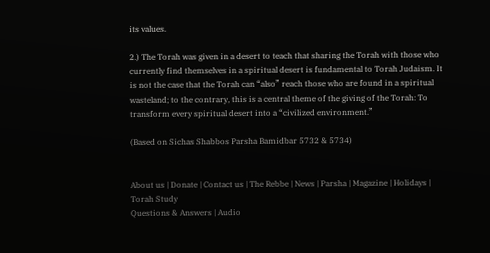its values.

2.) The Torah was given in a desert to teach that sharing the Torah with those who currently find themselves in a spiritual desert is fundamental to Torah Judaism. It is not the case that the Torah can “also” reach those who are found in a spiritual wasteland; to the contrary, this is a central theme of the giving of the Torah: To transform every spiritual desert into a “civilized environment.”

(Based on Sichas Shabbos Parsha Bamidbar 5732 & 5734)


About us | Donate | Contact us | The Rebbe | News | Parsha | Magazine | Holidays | Torah Study
Questions & Answers | Audio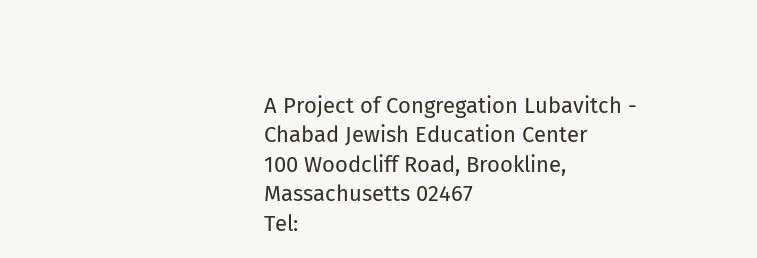A Project of Congregation Lubavitch - Chabad Jewish Education Center
100 Woodcliff Road, Brookline, Massachusetts 02467
Tel: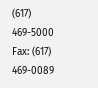(617) 469-5000 Fax: (617) 469-0089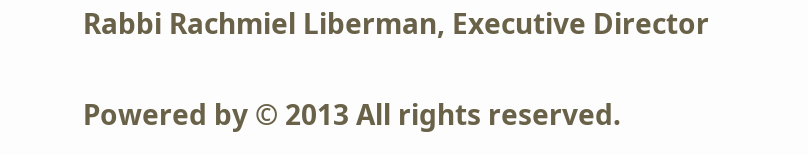Rabbi Rachmiel Liberman, Executive Director

Powered by © 2013 All rights reserved.